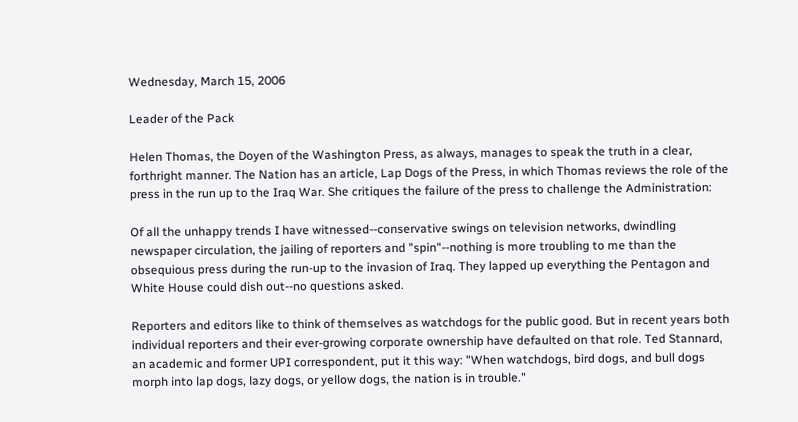Wednesday, March 15, 2006

Leader of the Pack

Helen Thomas, the Doyen of the Washington Press, as always, manages to speak the truth in a clear, forthright manner. The Nation has an article, Lap Dogs of the Press, in which Thomas reviews the role of the press in the run up to the Iraq War. She critiques the failure of the press to challenge the Administration:

Of all the unhappy trends I have witnessed--conservative swings on television networks, dwindling newspaper circulation, the jailing of reporters and "spin"--nothing is more troubling to me than the obsequious press during the run-up to the invasion of Iraq. They lapped up everything the Pentagon and White House could dish out--no questions asked.

Reporters and editors like to think of themselves as watchdogs for the public good. But in recent years both individual reporters and their ever-growing corporate ownership have defaulted on that role. Ted Stannard, an academic and former UPI correspondent, put it this way: "When watchdogs, bird dogs, and bull dogs morph into lap dogs, lazy dogs, or yellow dogs, the nation is in trouble."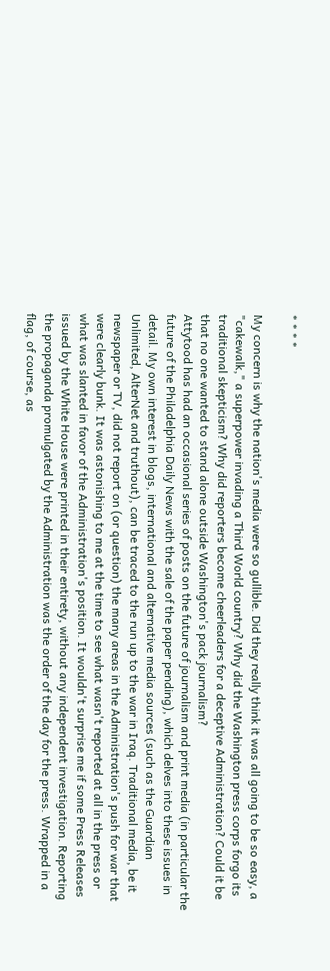* * * *

My concern is why the nation's media were so gullible. Did they really think it was all going to be so easy, a "cakewalk," a superpower invading a Third World country? Why did the Washington press corps forgo its traditional skepticism? Why did reporters become cheerleaders for a deceptive Administration? Could it be that no one wanted to stand alone outside Washington's pack journalism?
Attytood has had an occasional series of posts on the future of journalism and print media (in particular the future of the Philadelphia Daily News with the sale of the paper pending), which delves into these issues in detail. My own interest in blogs, international and alternative media sources (such as the Guardian Unlimited, AlterNet and truthout), can be traced to the run up to the war in Iraq. Traditional media, be it newspaper or TV, did not report on (or question) the many areas in the Administration's push for war that were clearly bunk. It was astonishing to me at the time to see what wasn't reported at all in the press or what was slanted in favor of the Administration's position. It wouldn't surprise me if some Press Releases issued by the White House were printed in their entirety, without any independent investigation. Reporting the propaganda promulgated by the Administration was the order of the day for the press. Wrapped in a flag, of course, as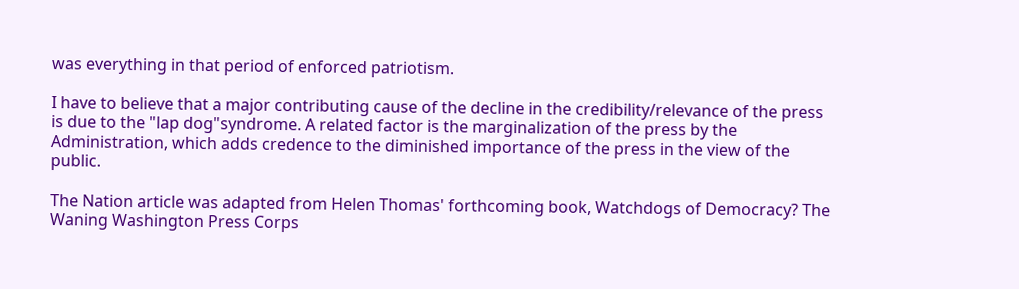was everything in that period of enforced patriotism.

I have to believe that a major contributing cause of the decline in the credibility/relevance of the press is due to the "lap dog"syndrome. A related factor is the marginalization of the press by the Administration, which adds credence to the diminished importance of the press in the view of the public.

The Nation article was adapted from Helen Thomas' forthcoming book, Watchdogs of Democracy? The Waning Washington Press Corps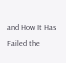and How It Has Failed the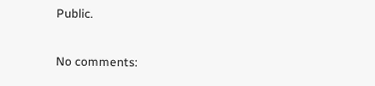Public.

No comments: